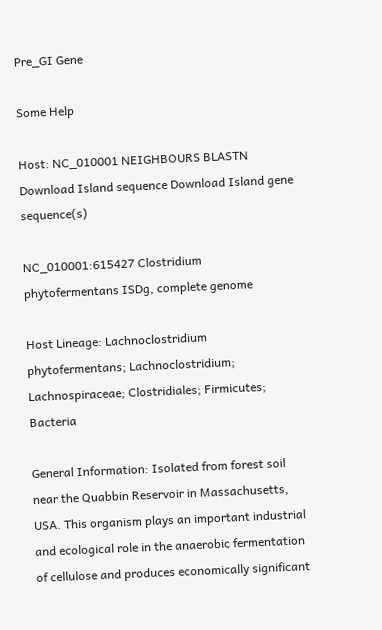Pre_GI Gene

Some Help

Host: NC_010001 NEIGHBOURS BLASTN Download Island sequence Download Island gene sequence(s)

NC_010001:615427 Clostridium phytofermentans ISDg, complete genome

Host Lineage: Lachnoclostridium phytofermentans; Lachnoclostridium; Lachnospiraceae; Clostridiales; Firmicutes; Bacteria

General Information: Isolated from forest soil near the Quabbin Reservoir in Massachusetts, USA. This organism plays an important industrial and ecological role in the anaerobic fermentation of cellulose and produces economically significant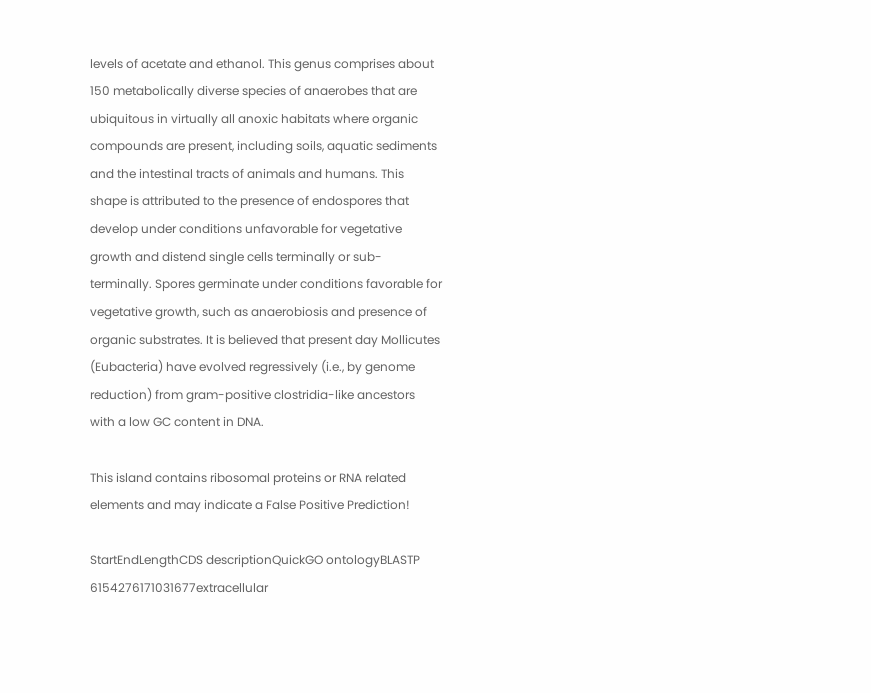levels of acetate and ethanol. This genus comprises about 150 metabolically diverse species of anaerobes that are ubiquitous in virtually all anoxic habitats where organic compounds are present, including soils, aquatic sediments and the intestinal tracts of animals and humans. This shape is attributed to the presence of endospores that develop under conditions unfavorable for vegetative growth and distend single cells terminally or sub-terminally. Spores germinate under conditions favorable for vegetative growth, such as anaerobiosis and presence of organic substrates. It is believed that present day Mollicutes (Eubacteria) have evolved regressively (i.e., by genome reduction) from gram-positive clostridia-like ancestors with a low GC content in DNA.

This island contains ribosomal proteins or RNA related elements and may indicate a False Positive Prediction!

StartEndLengthCDS descriptionQuickGO ontologyBLASTP
6154276171031677extracellular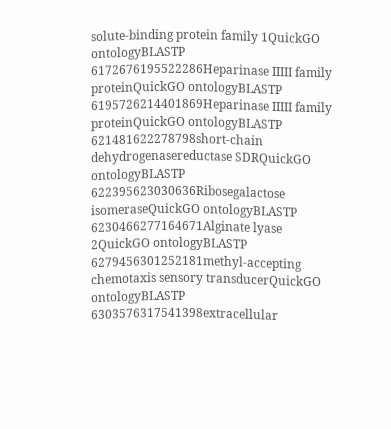solute-binding protein family 1QuickGO ontologyBLASTP
6172676195522286Heparinase IIIII family proteinQuickGO ontologyBLASTP
6195726214401869Heparinase IIIII family proteinQuickGO ontologyBLASTP
621481622278798short-chain dehydrogenasereductase SDRQuickGO ontologyBLASTP
622395623030636Ribosegalactose isomeraseQuickGO ontologyBLASTP
6230466277164671Alginate lyase 2QuickGO ontologyBLASTP
6279456301252181methyl-accepting chemotaxis sensory transducerQuickGO ontologyBLASTP
6303576317541398extracellular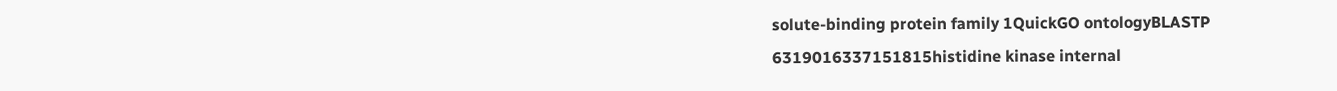solute-binding protein family 1QuickGO ontologyBLASTP
6319016337151815histidine kinase internal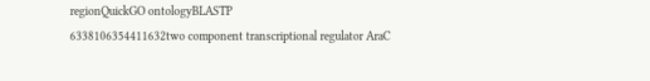regionQuickGO ontologyBLASTP
6338106354411632two component transcriptional regulator AraC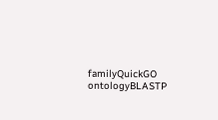familyQuickGO ontologyBLASTP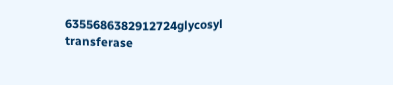6355686382912724glycosyl transferase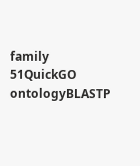family 51QuickGO ontologyBLASTP